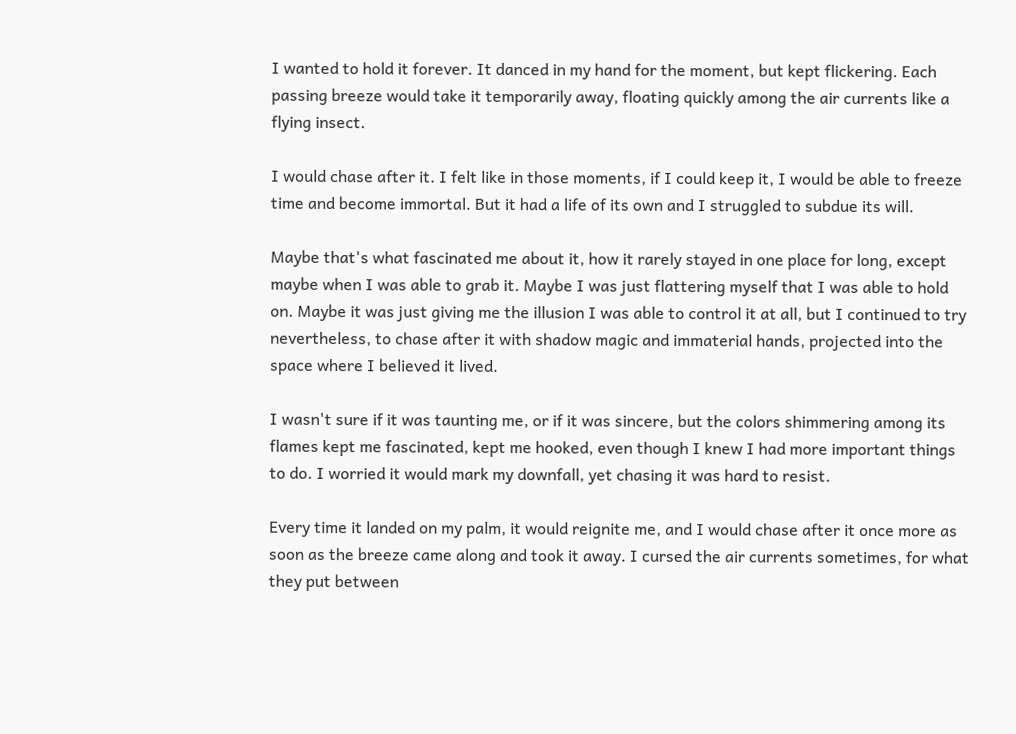I wanted to hold it forever. It danced in my hand for the moment, but kept flickering. Each passing breeze would take it temporarily away, floating quickly among the air currents like a flying insect.

I would chase after it. I felt like in those moments, if I could keep it, I would be able to freeze time and become immortal. But it had a life of its own and I struggled to subdue its will.

Maybe that's what fascinated me about it, how it rarely stayed in one place for long, except maybe when I was able to grab it. Maybe I was just flattering myself that I was able to hold on. Maybe it was just giving me the illusion I was able to control it at all, but I continued to try nevertheless, to chase after it with shadow magic and immaterial hands, projected into the space where I believed it lived.

I wasn't sure if it was taunting me, or if it was sincere, but the colors shimmering among its flames kept me fascinated, kept me hooked, even though I knew I had more important things to do. I worried it would mark my downfall, yet chasing it was hard to resist.

Every time it landed on my palm, it would reignite me, and I would chase after it once more as soon as the breeze came along and took it away. I cursed the air currents sometimes, for what they put between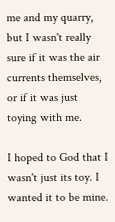me and my quarry, but I wasn't really sure if it was the air currents themselves, or if it was just toying with me.

I hoped to God that I wasn't just its toy. I wanted it to be mine.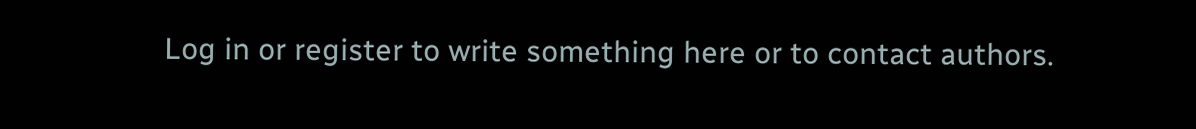Log in or register to write something here or to contact authors.